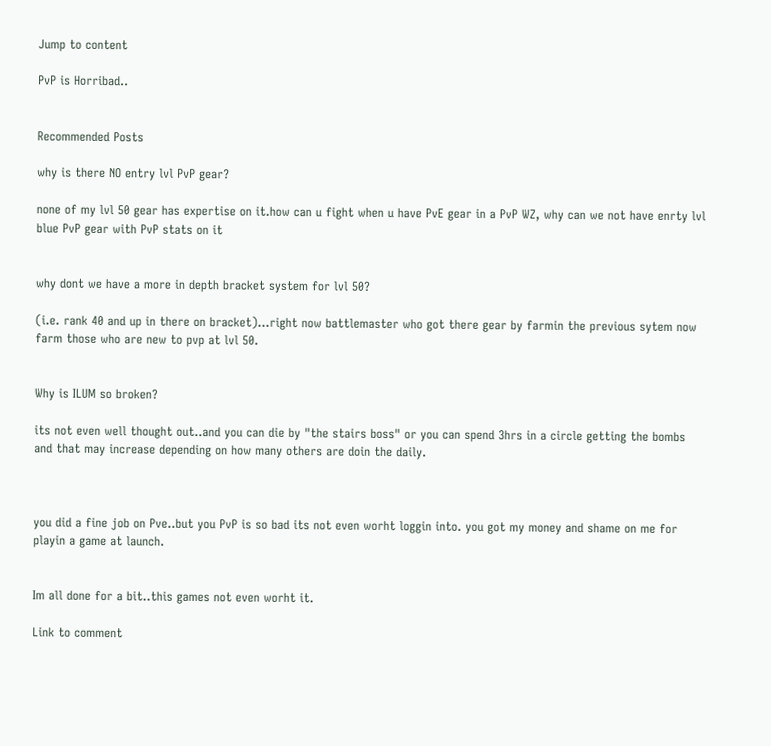Jump to content

PvP is Horribad..


Recommended Posts

why is there NO entry lvl PvP gear?

none of my lvl 50 gear has expertise on it.how can u fight when u have PvE gear in a PvP WZ, why can we not have enrty lvl blue PvP gear with PvP stats on it


why dont we have a more in depth bracket system for lvl 50?

(i.e. rank 40 and up in there on bracket)...right now battlemaster who got there gear by farmin the previous sytem now farm those who are new to pvp at lvl 50.


Why is ILUM so broken?

its not even well thought out..and you can die by "the stairs boss" or you can spend 3hrs in a circle getting the bombs and that may increase depending on how many others are doin the daily.



you did a fine job on Pve..but you PvP is so bad its not even worht loggin into. you got my money and shame on me for playin a game at launch.


Im all done for a bit..this games not even worht it.

Link to comment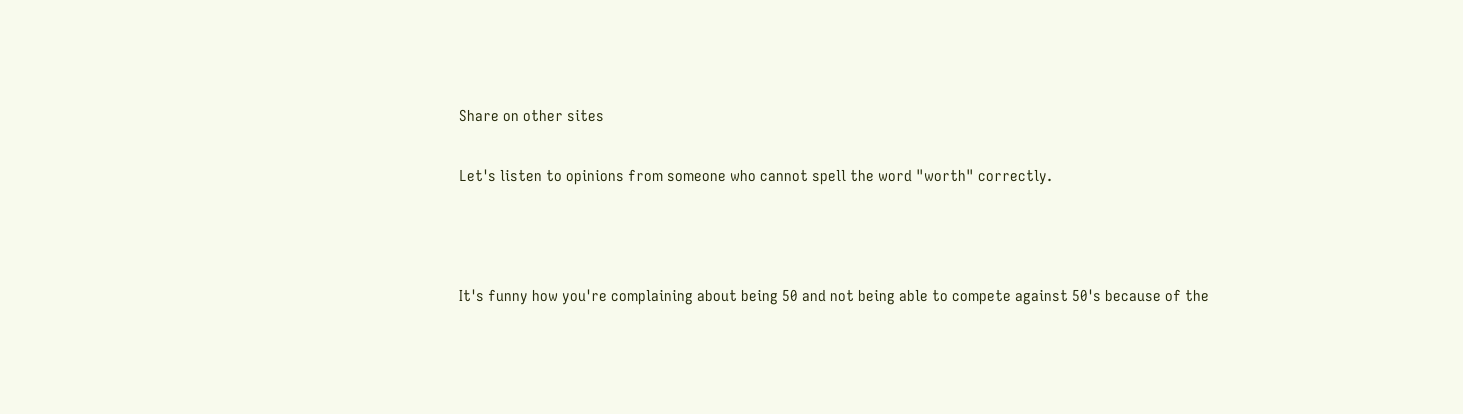Share on other sites

Let's listen to opinions from someone who cannot spell the word "worth" correctly.



It's funny how you're complaining about being 50 and not being able to compete against 50's because of the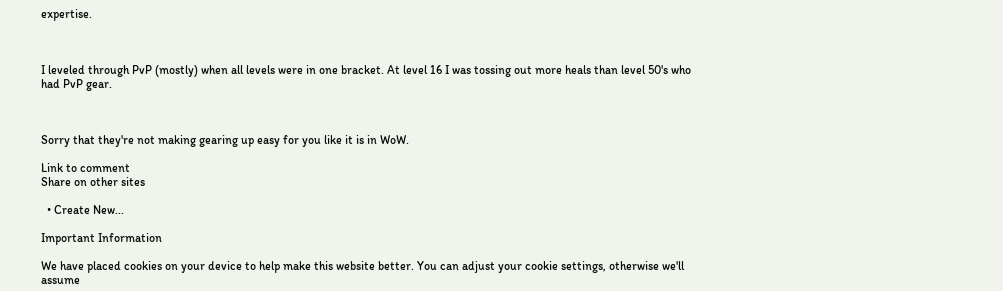expertise.



I leveled through PvP (mostly) when all levels were in one bracket. At level 16 I was tossing out more heals than level 50's who had PvP gear.



Sorry that they're not making gearing up easy for you like it is in WoW.

Link to comment
Share on other sites

  • Create New...

Important Information

We have placed cookies on your device to help make this website better. You can adjust your cookie settings, otherwise we'll assume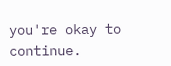you're okay to continue.